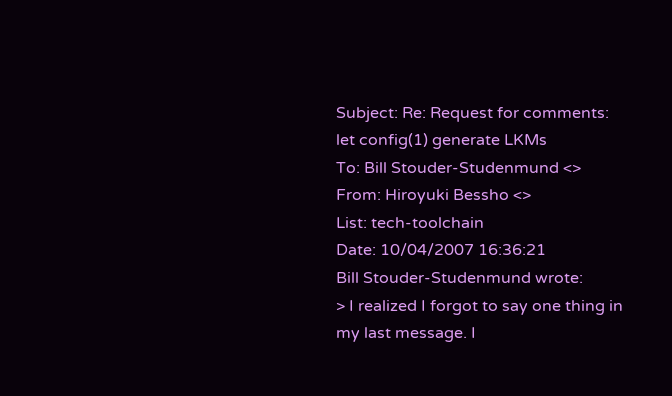Subject: Re: Request for comments: let config(1) generate LKMs
To: Bill Stouder-Studenmund <>
From: Hiroyuki Bessho <>
List: tech-toolchain
Date: 10/04/2007 16:36:21
Bill Stouder-Studenmund wrote:
> I realized I forgot to say one thing in my last message. I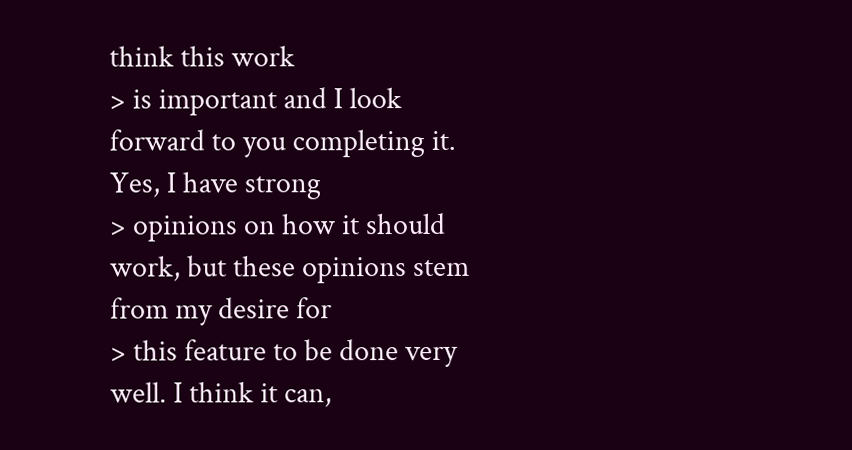think this work
> is important and I look forward to you completing it. Yes, I have strong
> opinions on how it should work, but these opinions stem from my desire for
> this feature to be done very well. I think it can,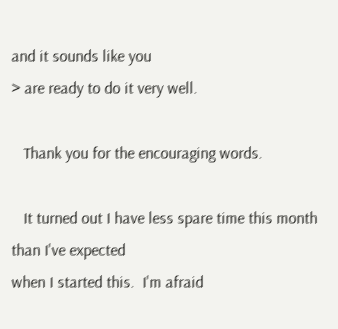and it sounds like you
> are ready to do it very well.

   Thank you for the encouraging words.

   It turned out I have less spare time this month than I've expected
when I started this.  I'm afraid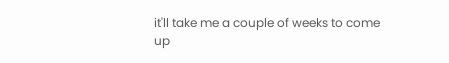it'll take me a couple of weeks to come
up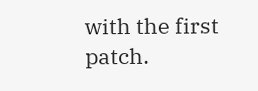with the first patch.